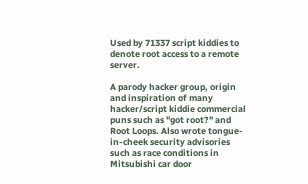Used by 71337 script kiddies to denote root access to a remote server.

A parody hacker group, origin and inspiration of many hacker/script kiddie commercial puns such as "got root?" and Root Loops. Also wrote tongue-in-cheek security advisories such as race conditions in Mitsubishi car door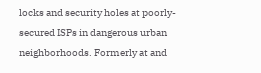locks and security holes at poorly-secured ISPs in dangerous urban neighborhoods. Formerly at and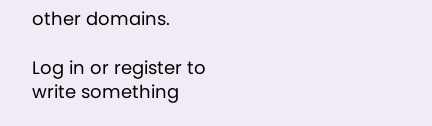other domains.

Log in or register to write something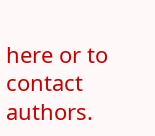here or to contact authors.